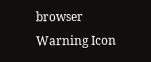browser Warning Icon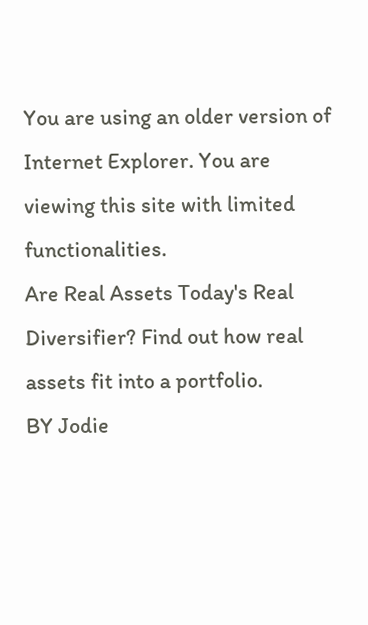You are using an older version of Internet Explorer. You are viewing this site with limited functionalities.
Are Real Assets Today's Real Diversifier? Find out how real assets fit into a portfolio.
BY Jodie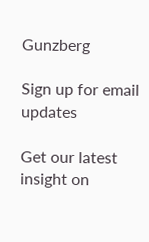Gunzberg

Sign up for email updates

Get our latest insight on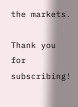the markets.

Thank you for subscribing!